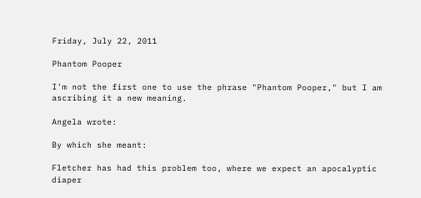Friday, July 22, 2011

Phantom Pooper

I'm not the first one to use the phrase "Phantom Pooper," but I am ascribing it a new meaning.

Angela wrote:

By which she meant:

Fletcher has had this problem too, where we expect an apocalyptic diaper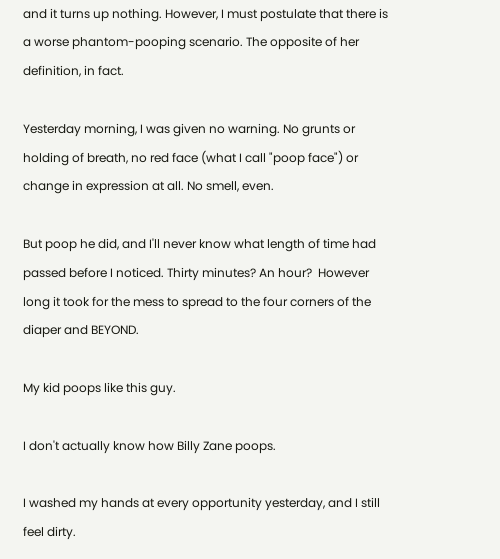and it turns up nothing. However, I must postulate that there is a worse phantom-pooping scenario. The opposite of her definition, in fact.

Yesterday morning, I was given no warning. No grunts or holding of breath, no red face (what I call "poop face") or change in expression at all. No smell, even.

But poop he did, and I'll never know what length of time had passed before I noticed. Thirty minutes? An hour?  However long it took for the mess to spread to the four corners of the diaper and BEYOND.

My kid poops like this guy.

I don't actually know how Billy Zane poops.

I washed my hands at every opportunity yesterday, and I still feel dirty.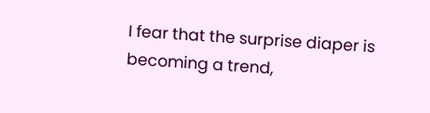I fear that the surprise diaper is becoming a trend,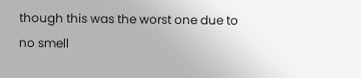though this was the worst one due to no smell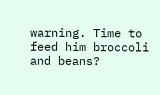warning. Time to feed him broccoli and beans?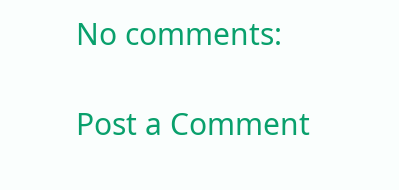No comments:

Post a Comment